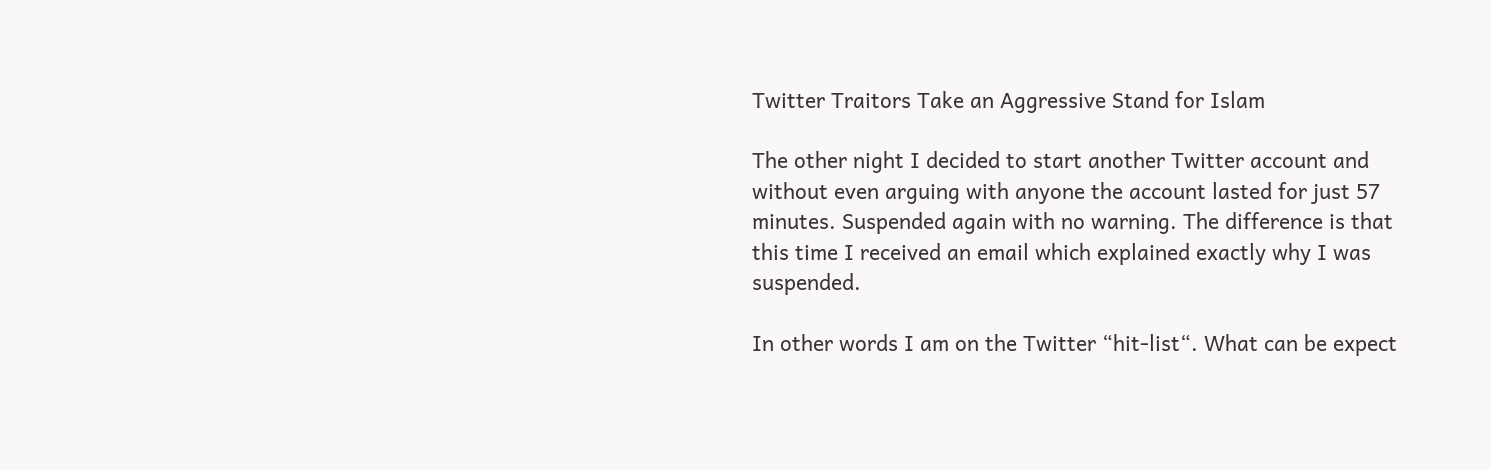Twitter Traitors Take an Aggressive Stand for Islam

The other night I decided to start another Twitter account and without even arguing with anyone the account lasted for just 57 minutes. Suspended again with no warning. The difference is that this time I received an email which explained exactly why I was suspended.

In other words I am on the Twitter “hit-list“. What can be expect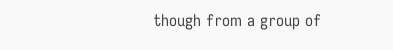though from a group of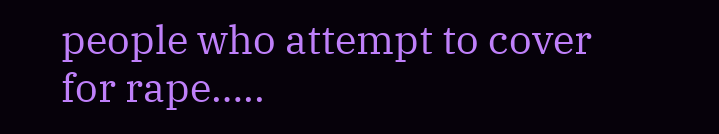people who attempt to cover for rape…..